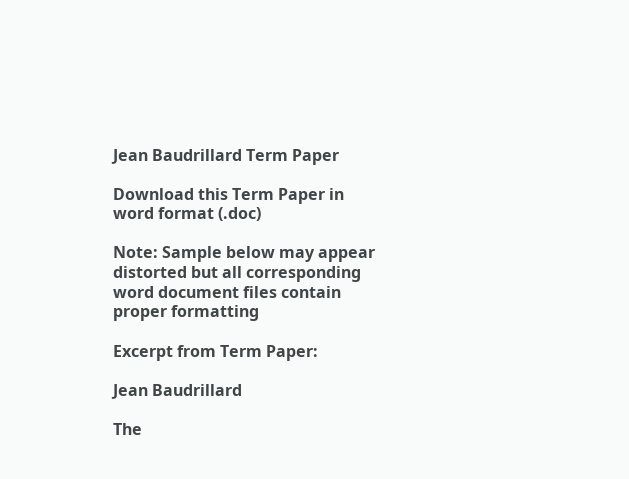Jean Baudrillard Term Paper

Download this Term Paper in word format (.doc)

Note: Sample below may appear distorted but all corresponding word document files contain proper formatting

Excerpt from Term Paper:

Jean Baudrillard

The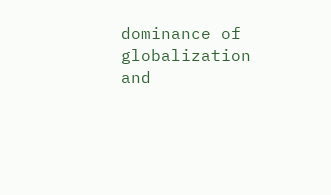dominance of globalization and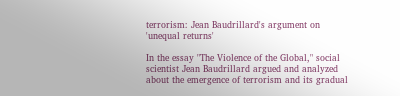terrorism: Jean Baudrillard's argument on 'unequal returns'

In the essay "The Violence of the Global," social scientist Jean Baudrillard argued and analyzed about the emergence of terrorism and its gradual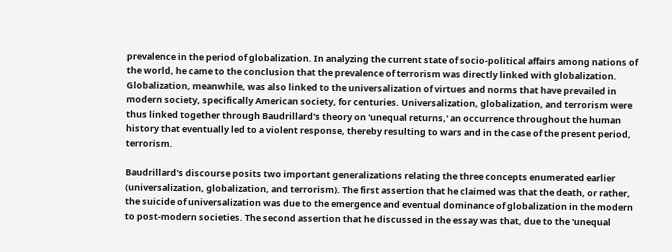prevalence in the period of globalization. In analyzing the current state of socio-political affairs among nations of the world, he came to the conclusion that the prevalence of terrorism was directly linked with globalization. Globalization, meanwhile, was also linked to the universalization of virtues and norms that have prevailed in modern society, specifically American society, for centuries. Universalization, globalization, and terrorism were thus linked together through Baudrillard's theory on 'unequal returns,' an occurrence throughout the human history that eventually led to a violent response, thereby resulting to wars and in the case of the present period, terrorism.

Baudrillard's discourse posits two important generalizations relating the three concepts enumerated earlier (universalization, globalization, and terrorism). The first assertion that he claimed was that the death, or rather, the suicide of universalization was due to the emergence and eventual dominance of globalization in the modern to post-modern societies. The second assertion that he discussed in the essay was that, due to the 'unequal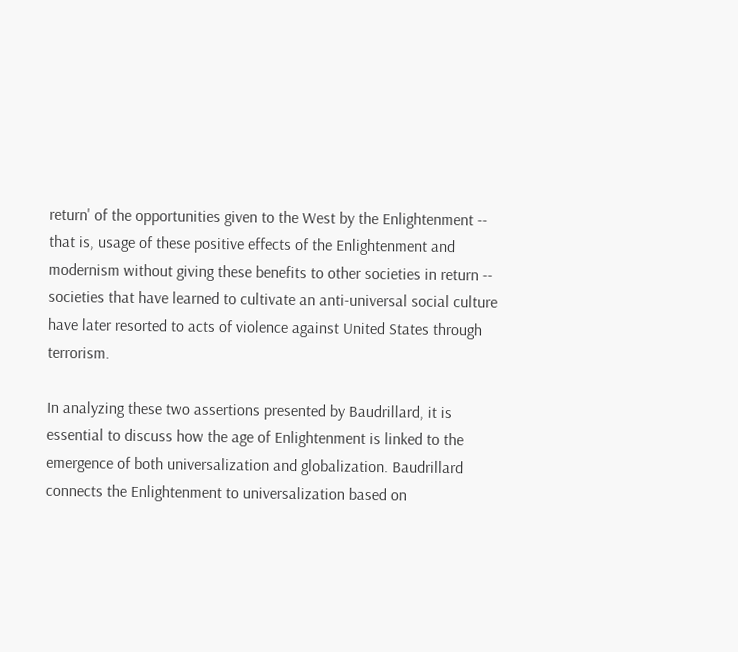return' of the opportunities given to the West by the Enlightenment -- that is, usage of these positive effects of the Enlightenment and modernism without giving these benefits to other societies in return -- societies that have learned to cultivate an anti-universal social culture have later resorted to acts of violence against United States through terrorism.

In analyzing these two assertions presented by Baudrillard, it is essential to discuss how the age of Enlightenment is linked to the emergence of both universalization and globalization. Baudrillard connects the Enlightenment to universalization based on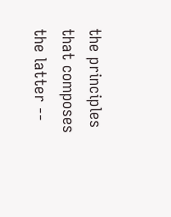the principles that composes the latter --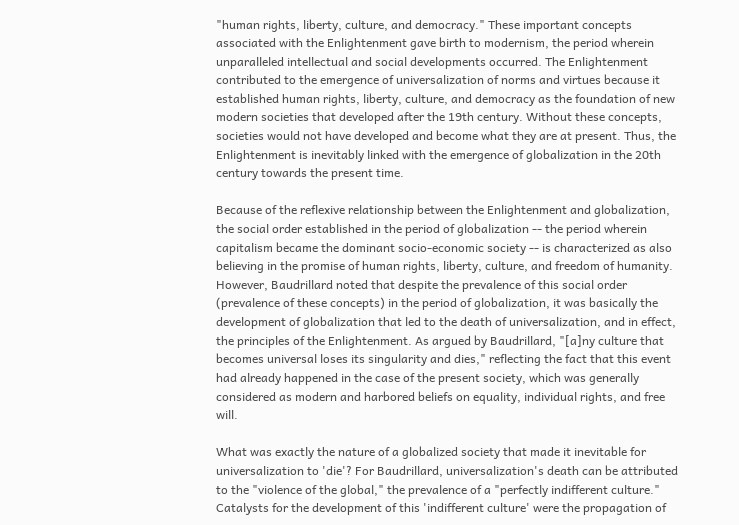"human rights, liberty, culture, and democracy." These important concepts associated with the Enlightenment gave birth to modernism, the period wherein unparalleled intellectual and social developments occurred. The Enlightenment contributed to the emergence of universalization of norms and virtues because it established human rights, liberty, culture, and democracy as the foundation of new modern societies that developed after the 19th century. Without these concepts, societies would not have developed and become what they are at present. Thus, the Enlightenment is inevitably linked with the emergence of globalization in the 20th century towards the present time.

Because of the reflexive relationship between the Enlightenment and globalization, the social order established in the period of globalization -- the period wherein capitalism became the dominant socio-economic society -- is characterized as also believing in the promise of human rights, liberty, culture, and freedom of humanity. However, Baudrillard noted that despite the prevalence of this social order (prevalence of these concepts) in the period of globalization, it was basically the development of globalization that led to the death of universalization, and in effect, the principles of the Enlightenment. As argued by Baudrillard, "[a]ny culture that becomes universal loses its singularity and dies," reflecting the fact that this event had already happened in the case of the present society, which was generally considered as modern and harbored beliefs on equality, individual rights, and free will.

What was exactly the nature of a globalized society that made it inevitable for universalization to 'die'? For Baudrillard, universalization's death can be attributed to the "violence of the global," the prevalence of a "perfectly indifferent culture." Catalysts for the development of this 'indifferent culture' were the propagation of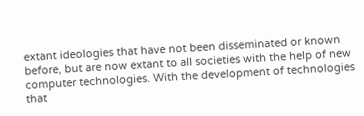extant ideologies that have not been disseminated or known before, but are now extant to all societies with the help of new computer technologies. With the development of technologies that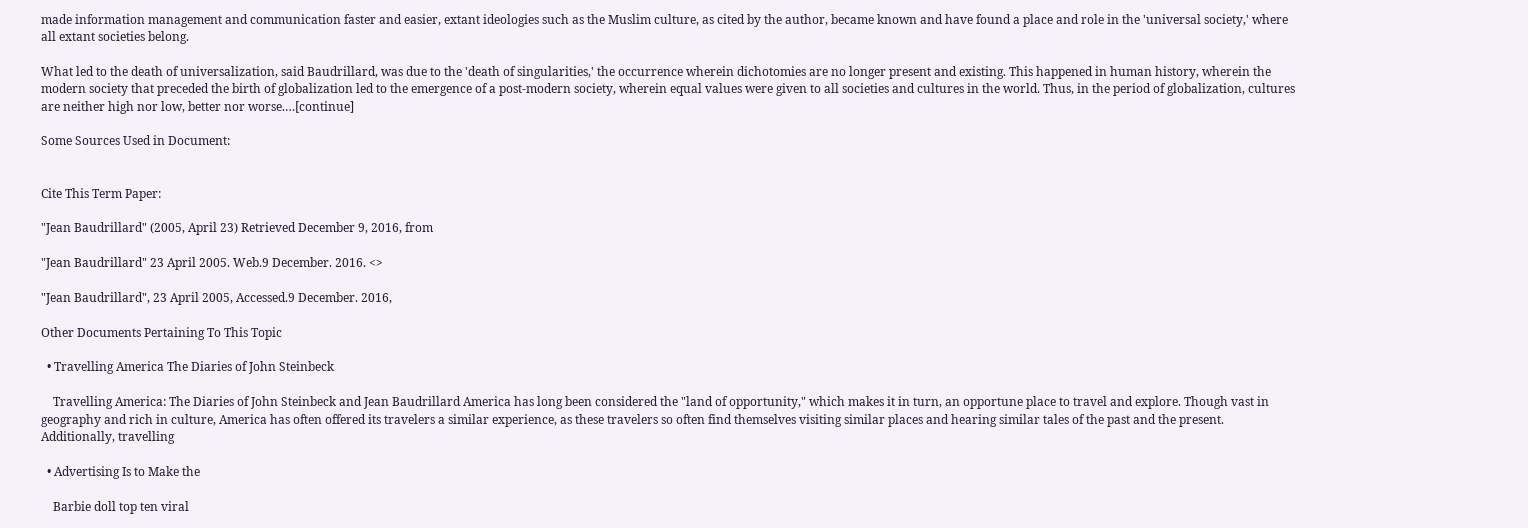made information management and communication faster and easier, extant ideologies such as the Muslim culture, as cited by the author, became known and have found a place and role in the 'universal society,' where all extant societies belong.

What led to the death of universalization, said Baudrillard, was due to the 'death of singularities,' the occurrence wherein dichotomies are no longer present and existing. This happened in human history, wherein the modern society that preceded the birth of globalization led to the emergence of a post-modern society, wherein equal values were given to all societies and cultures in the world. Thus, in the period of globalization, cultures are neither high nor low, better nor worse.…[continue]

Some Sources Used in Document:


Cite This Term Paper:

"Jean Baudrillard" (2005, April 23) Retrieved December 9, 2016, from

"Jean Baudrillard" 23 April 2005. Web.9 December. 2016. <>

"Jean Baudrillard", 23 April 2005, Accessed.9 December. 2016,

Other Documents Pertaining To This Topic

  • Travelling America The Diaries of John Steinbeck

    Travelling America: The Diaries of John Steinbeck and Jean Baudrillard America has long been considered the "land of opportunity," which makes it in turn, an opportune place to travel and explore. Though vast in geography and rich in culture, America has often offered its travelers a similar experience, as these travelers so often find themselves visiting similar places and hearing similar tales of the past and the present. Additionally, travelling

  • Advertising Is to Make the

    Barbie doll top ten viral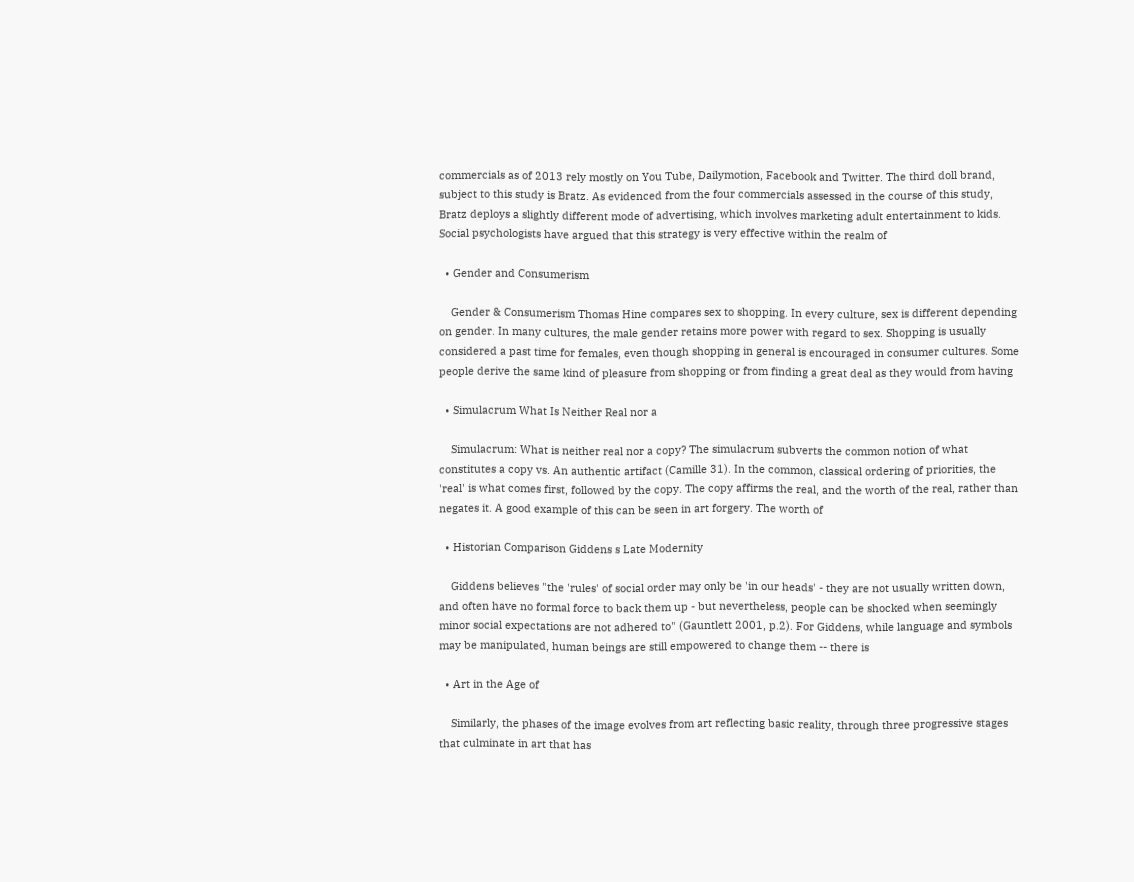commercials as of 2013 rely mostly on You Tube, Dailymotion, Facebook and Twitter. The third doll brand, subject to this study is Bratz. As evidenced from the four commercials assessed in the course of this study, Bratz deploys a slightly different mode of advertising, which involves marketing adult entertainment to kids. Social psychologists have argued that this strategy is very effective within the realm of

  • Gender and Consumerism

    Gender & Consumerism Thomas Hine compares sex to shopping. In every culture, sex is different depending on gender. In many cultures, the male gender retains more power with regard to sex. Shopping is usually considered a past time for females, even though shopping in general is encouraged in consumer cultures. Some people derive the same kind of pleasure from shopping or from finding a great deal as they would from having

  • Simulacrum What Is Neither Real nor a

    Simulacrum: What is neither real nor a copy? The simulacrum subverts the common notion of what constitutes a copy vs. An authentic artifact (Camille 31). In the common, classical ordering of priorities, the 'real' is what comes first, followed by the copy. The copy affirms the real, and the worth of the real, rather than negates it. A good example of this can be seen in art forgery. The worth of

  • Historian Comparison Giddens s Late Modernity

    Giddens believes "the 'rules' of social order may only be 'in our heads' - they are not usually written down, and often have no formal force to back them up - but nevertheless, people can be shocked when seemingly minor social expectations are not adhered to" (Gauntlett 2001, p.2). For Giddens, while language and symbols may be manipulated, human beings are still empowered to change them -- there is

  • Art in the Age of

    Similarly, the phases of the image evolves from art reflecting basic reality, through three progressive stages that culminate in art that has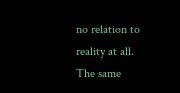no relation to reality at all. The same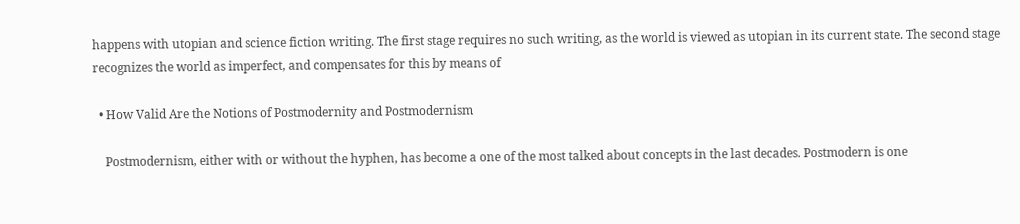happens with utopian and science fiction writing. The first stage requires no such writing, as the world is viewed as utopian in its current state. The second stage recognizes the world as imperfect, and compensates for this by means of

  • How Valid Are the Notions of Postmodernity and Postmodernism

    Postmodernism, either with or without the hyphen, has become a one of the most talked about concepts in the last decades. Postmodern is one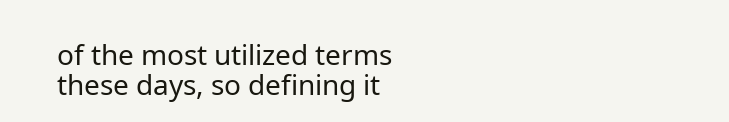of the most utilized terms these days, so defining it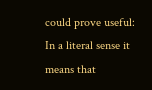could prove useful: In a literal sense it means that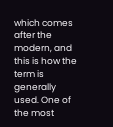which comes after the modern, and this is how the term is generally used. One of the most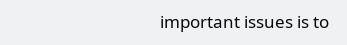important issues is to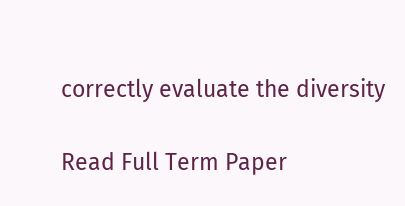correctly evaluate the diversity

Read Full Term Paper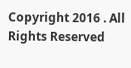Copyright 2016 . All Rights Reserved